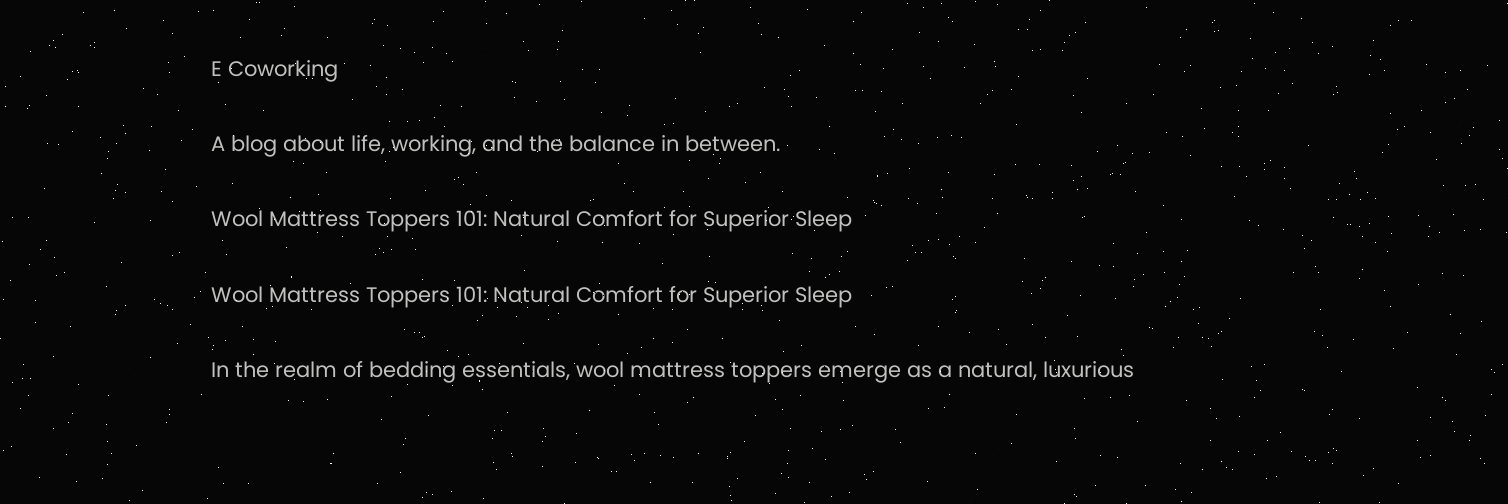E Coworking

A blog about life, working, and the balance in between.

Wool Mattress Toppers 101: Natural Comfort for Superior Sleep

Wool Mattress Toppers 101: Natural Comfort for Superior Sleep

In the realm of bedding essentials, wool mattress toppers emerge as a natural, luxurious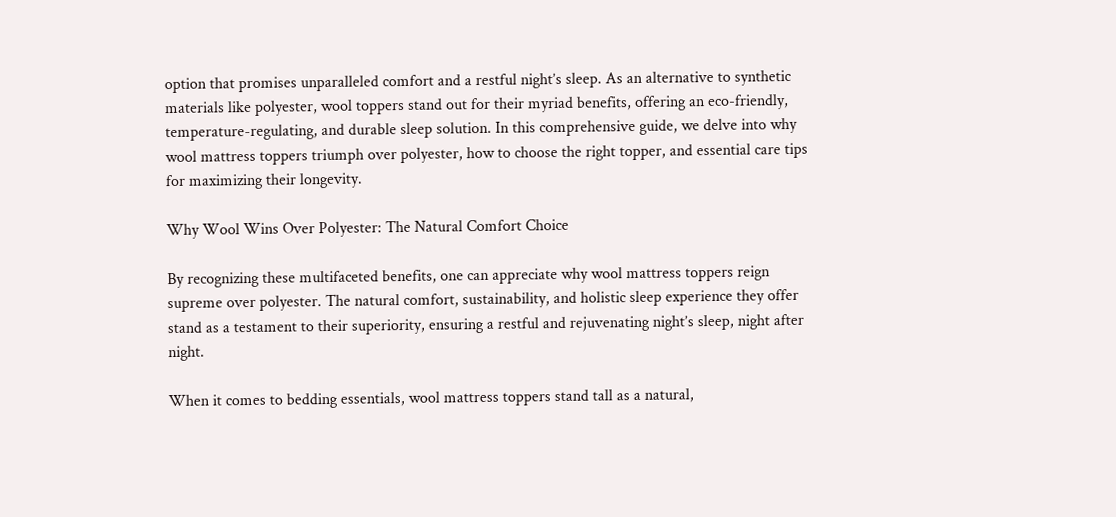option that promises unparalleled comfort and a restful night’s sleep. As an alternative to synthetic materials like polyester, wool toppers stand out for their myriad benefits, offering an eco-friendly, temperature-regulating, and durable sleep solution. In this comprehensive guide, we delve into why wool mattress toppers triumph over polyester, how to choose the right topper, and essential care tips for maximizing their longevity.

Why Wool Wins Over Polyester: The Natural Comfort Choice

By recognizing these multifaceted benefits, one can appreciate why wool mattress toppers reign supreme over polyester. The natural comfort, sustainability, and holistic sleep experience they offer stand as a testament to their superiority, ensuring a restful and rejuvenating night’s sleep, night after night.

When it comes to bedding essentials, wool mattress toppers stand tall as a natural,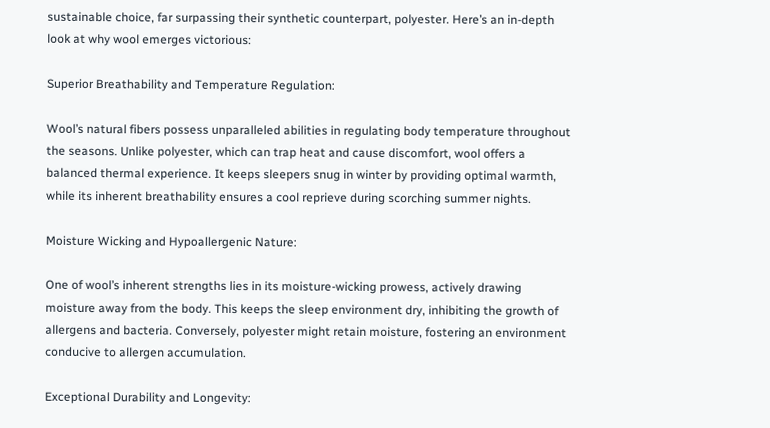sustainable choice, far surpassing their synthetic counterpart, polyester. Here’s an in-depth look at why wool emerges victorious:

Superior Breathability and Temperature Regulation:

Wool’s natural fibers possess unparalleled abilities in regulating body temperature throughout the seasons. Unlike polyester, which can trap heat and cause discomfort, wool offers a balanced thermal experience. It keeps sleepers snug in winter by providing optimal warmth, while its inherent breathability ensures a cool reprieve during scorching summer nights.

Moisture Wicking and Hypoallergenic Nature:

One of wool’s inherent strengths lies in its moisture-wicking prowess, actively drawing moisture away from the body. This keeps the sleep environment dry, inhibiting the growth of allergens and bacteria. Conversely, polyester might retain moisture, fostering an environment conducive to allergen accumulation.

Exceptional Durability and Longevity: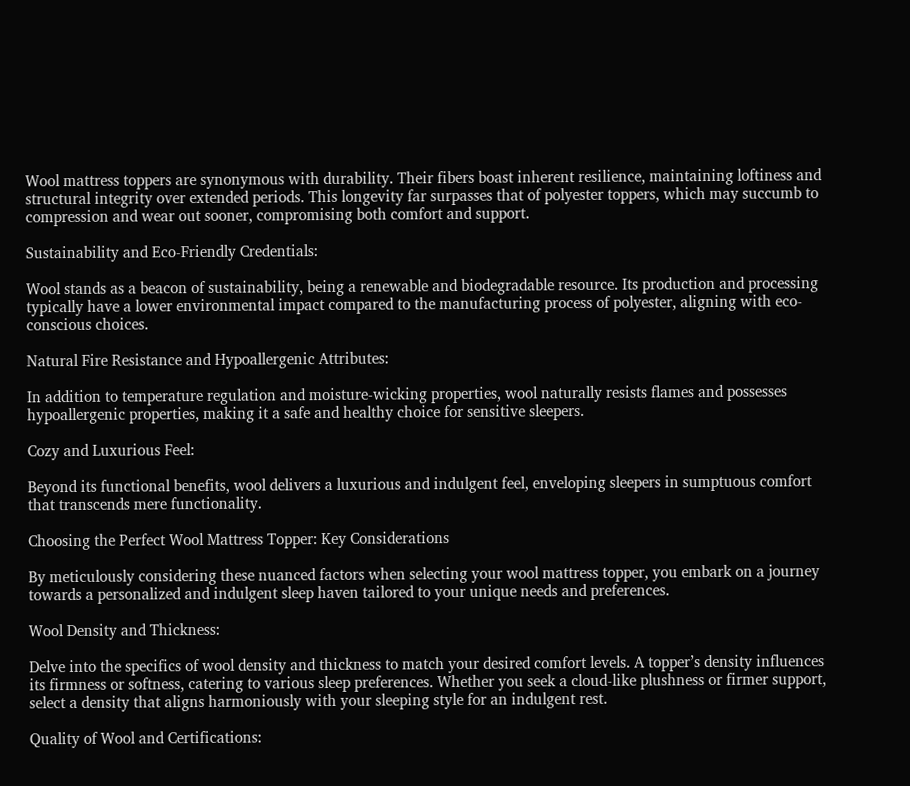Wool mattress toppers are synonymous with durability. Their fibers boast inherent resilience, maintaining loftiness and structural integrity over extended periods. This longevity far surpasses that of polyester toppers, which may succumb to compression and wear out sooner, compromising both comfort and support.

Sustainability and Eco-Friendly Credentials:

Wool stands as a beacon of sustainability, being a renewable and biodegradable resource. Its production and processing typically have a lower environmental impact compared to the manufacturing process of polyester, aligning with eco-conscious choices.

Natural Fire Resistance and Hypoallergenic Attributes:

In addition to temperature regulation and moisture-wicking properties, wool naturally resists flames and possesses hypoallergenic properties, making it a safe and healthy choice for sensitive sleepers.

Cozy and Luxurious Feel:

Beyond its functional benefits, wool delivers a luxurious and indulgent feel, enveloping sleepers in sumptuous comfort that transcends mere functionality.

Choosing the Perfect Wool Mattress Topper: Key Considerations

By meticulously considering these nuanced factors when selecting your wool mattress topper, you embark on a journey towards a personalized and indulgent sleep haven tailored to your unique needs and preferences.

Wool Density and Thickness:

Delve into the specifics of wool density and thickness to match your desired comfort levels. A topper’s density influences its firmness or softness, catering to various sleep preferences. Whether you seek a cloud-like plushness or firmer support, select a density that aligns harmoniously with your sleeping style for an indulgent rest.

Quality of Wool and Certifications: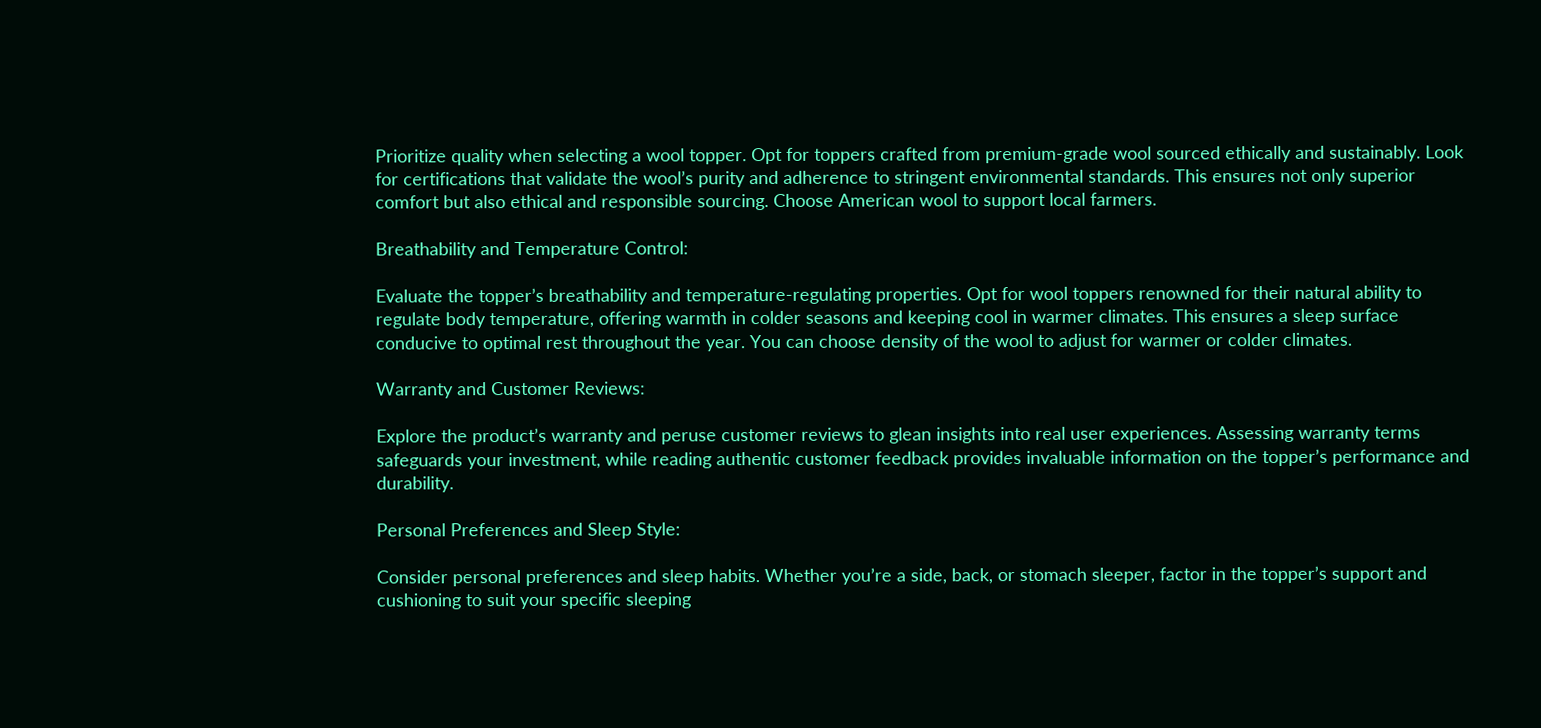Prioritize quality when selecting a wool topper. Opt for toppers crafted from premium-grade wool sourced ethically and sustainably. Look for certifications that validate the wool’s purity and adherence to stringent environmental standards. This ensures not only superior comfort but also ethical and responsible sourcing. Choose American wool to support local farmers.

Breathability and Temperature Control:

Evaluate the topper’s breathability and temperature-regulating properties. Opt for wool toppers renowned for their natural ability to regulate body temperature, offering warmth in colder seasons and keeping cool in warmer climates. This ensures a sleep surface conducive to optimal rest throughout the year. You can choose density of the wool to adjust for warmer or colder climates.

Warranty and Customer Reviews:

Explore the product’s warranty and peruse customer reviews to glean insights into real user experiences. Assessing warranty terms safeguards your investment, while reading authentic customer feedback provides invaluable information on the topper’s performance and durability.

Personal Preferences and Sleep Style:

Consider personal preferences and sleep habits. Whether you’re a side, back, or stomach sleeper, factor in the topper’s support and cushioning to suit your specific sleeping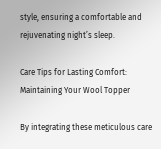style, ensuring a comfortable and rejuvenating night’s sleep.

Care Tips for Lasting Comfort: Maintaining Your Wool Topper

By integrating these meticulous care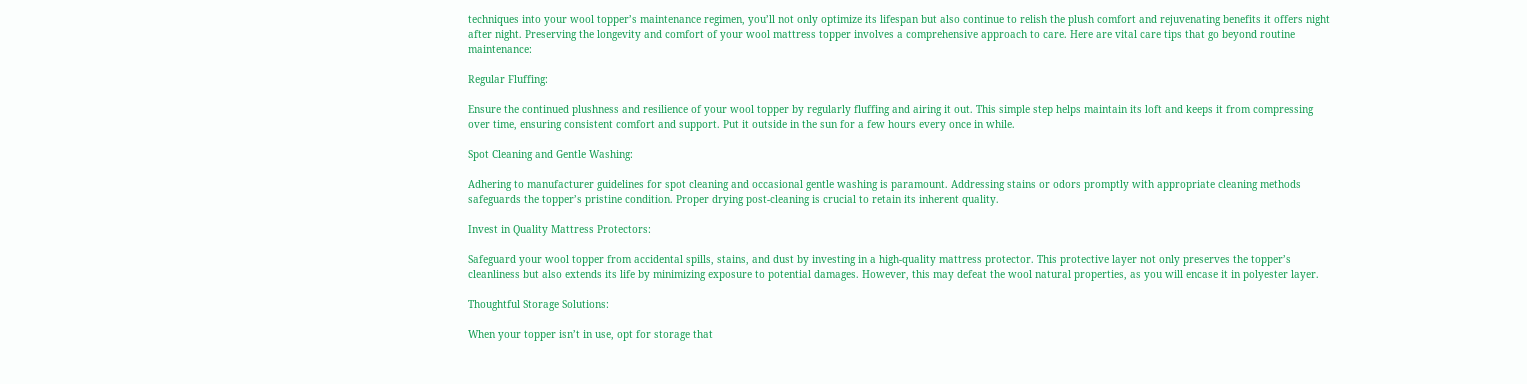techniques into your wool topper’s maintenance regimen, you’ll not only optimize its lifespan but also continue to relish the plush comfort and rejuvenating benefits it offers night after night. Preserving the longevity and comfort of your wool mattress topper involves a comprehensive approach to care. Here are vital care tips that go beyond routine maintenance:

Regular Fluffing:

Ensure the continued plushness and resilience of your wool topper by regularly fluffing and airing it out. This simple step helps maintain its loft and keeps it from compressing over time, ensuring consistent comfort and support. Put it outside in the sun for a few hours every once in while.

Spot Cleaning and Gentle Washing:

Adhering to manufacturer guidelines for spot cleaning and occasional gentle washing is paramount. Addressing stains or odors promptly with appropriate cleaning methods safeguards the topper’s pristine condition. Proper drying post-cleaning is crucial to retain its inherent quality.

Invest in Quality Mattress Protectors:

Safeguard your wool topper from accidental spills, stains, and dust by investing in a high-quality mattress protector. This protective layer not only preserves the topper’s cleanliness but also extends its life by minimizing exposure to potential damages. However, this may defeat the wool natural properties, as you will encase it in polyester layer.

Thoughtful Storage Solutions:

When your topper isn’t in use, opt for storage that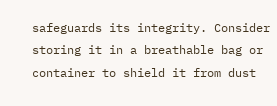safeguards its integrity. Consider storing it in a breathable bag or container to shield it from dust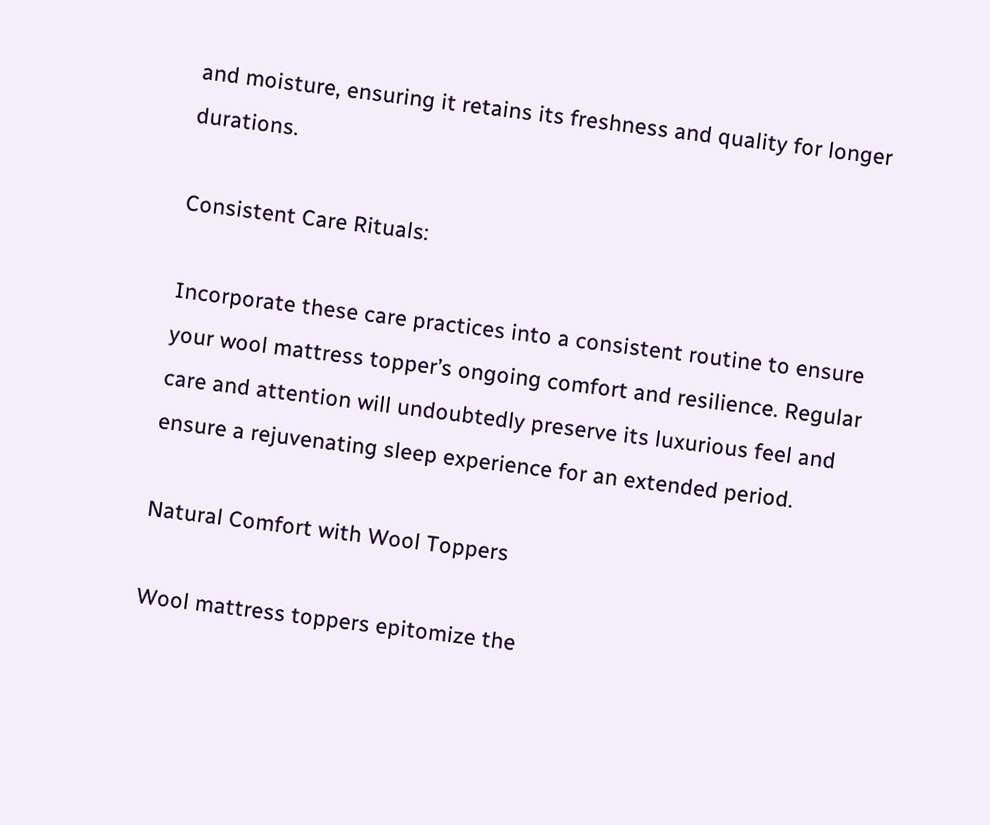and moisture, ensuring it retains its freshness and quality for longer durations.

Consistent Care Rituals:

Incorporate these care practices into a consistent routine to ensure your wool mattress topper’s ongoing comfort and resilience. Regular care and attention will undoubtedly preserve its luxurious feel and ensure a rejuvenating sleep experience for an extended period.

Natural Comfort with Wool Toppers

Wool mattress toppers epitomize the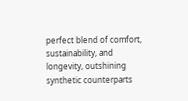perfect blend of comfort, sustainability, and longevity, outshining synthetic counterparts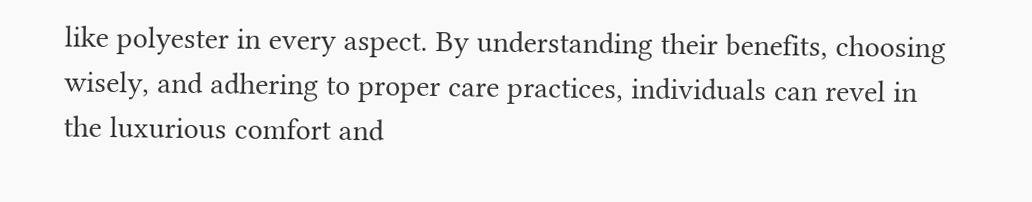like polyester in every aspect. By understanding their benefits, choosing wisely, and adhering to proper care practices, individuals can revel in the luxurious comfort and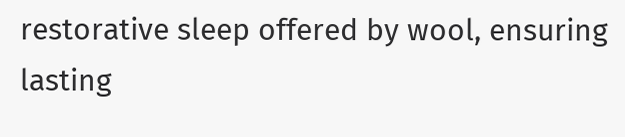restorative sleep offered by wool, ensuring lasting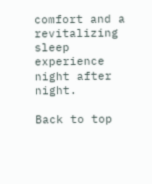comfort and a revitalizing sleep experience night after night.

Back to top